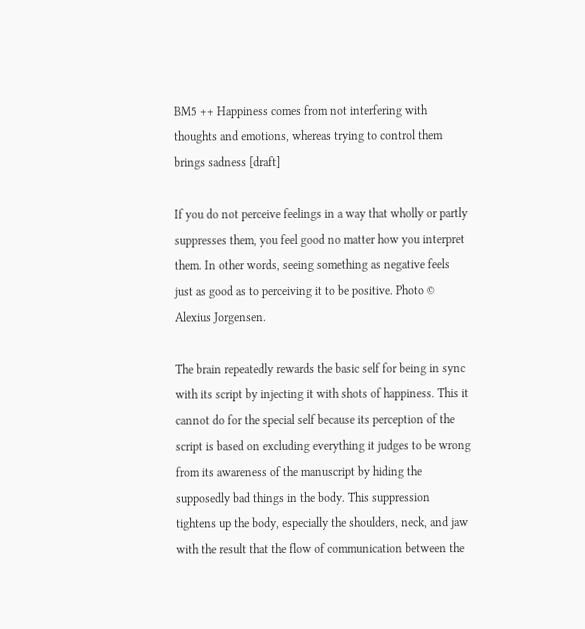BM5 ++ Happiness comes from not interfering with thoughts and emotions, whereas trying to control them brings sadness [draft]

If you do not perceive feelings in a way that wholly or partly suppresses them, you feel good no matter how you interpret them. In other words, seeing something as negative feels just as good as to perceiving it to be positive. Photo © Alexius Jorgensen.

The brain repeatedly rewards the basic self for being in sync with its script by injecting it with shots of happiness. This it cannot do for the special self because its perception of the script is based on excluding everything it judges to be wrong from its awareness of the manuscript by hiding the supposedly bad things in the body. This suppression tightens up the body, especially the shoulders, neck, and jaw with the result that the flow of communication between the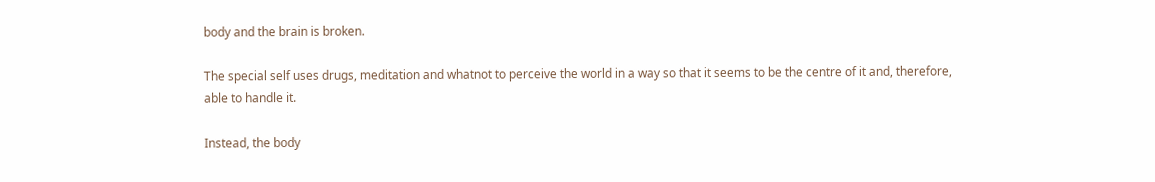body and the brain is broken.

The special self uses drugs, meditation and whatnot to perceive the world in a way so that it seems to be the centre of it and, therefore, able to handle it.

Instead, the body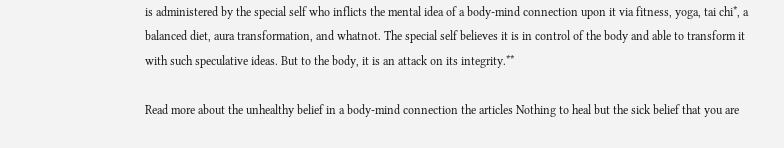is administered by the special self who inflicts the mental idea of a body-mind connection upon it via fitness, yoga, tai chi*, a balanced diet, aura transformation, and whatnot. The special self believes it is in control of the body and able to transform it with such speculative ideas. But to the body, it is an attack on its integrity.**

Read more about the unhealthy belief in a body-mind connection the articles Nothing to heal but the sick belief that you are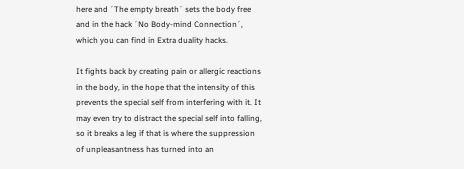here and ´The empty breath´ sets the body free and in the hack ´No Body-mind Connection´, which you can find in Extra duality hacks.

It fights back by creating pain or allergic reactions in the body, in the hope that the intensity of this prevents the special self from interfering with it. It may even try to distract the special self into falling, so it breaks a leg if that is where the suppression of unpleasantness has turned into an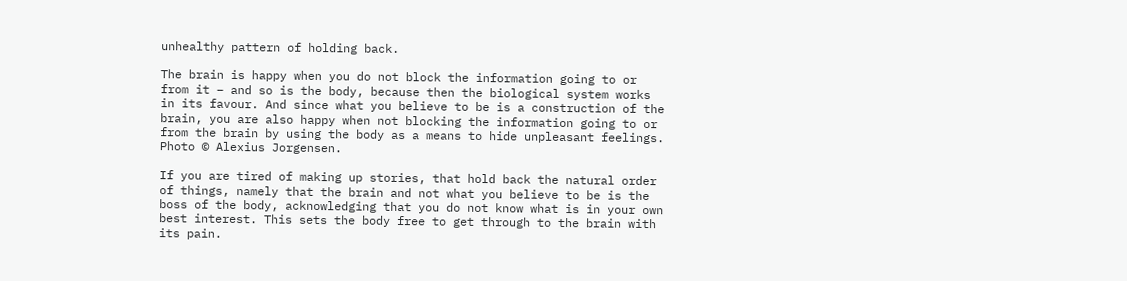unhealthy pattern of holding back.

The brain is happy when you do not block the information going to or from it – and so is the body, because then the biological system works in its favour. And since what you believe to be is a construction of the brain, you are also happy when not blocking the information going to or from the brain by using the body as a means to hide unpleasant feelings. Photo © Alexius Jorgensen.

If you are tired of making up stories, that hold back the natural order of things, namely that the brain and not what you believe to be is the boss of the body, acknowledging that you do not know what is in your own best interest. This sets the body free to get through to the brain with its pain.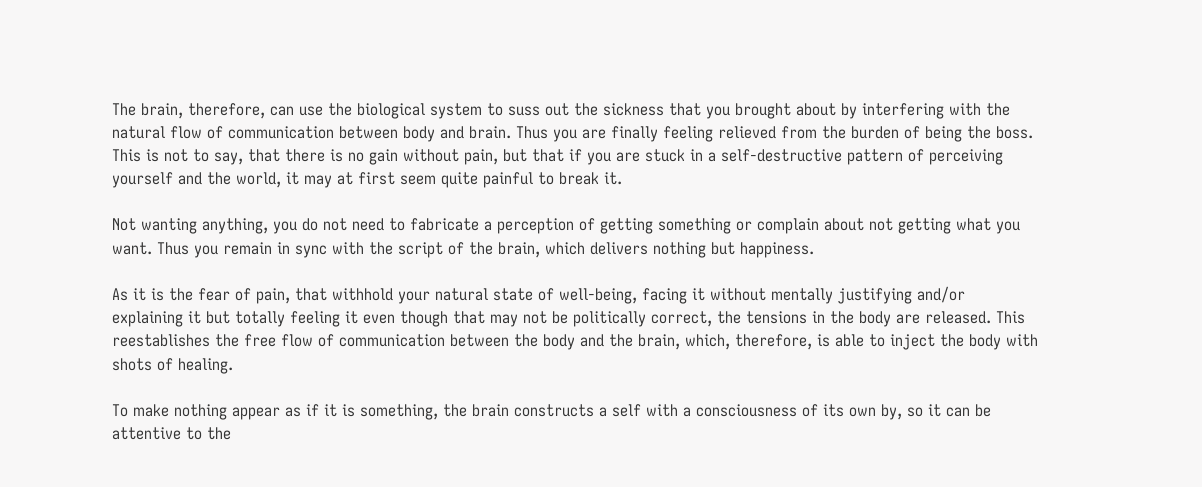The brain, therefore, can use the biological system to suss out the sickness that you brought about by interfering with the natural flow of communication between body and brain. Thus you are finally feeling relieved from the burden of being the boss. This is not to say, that there is no gain without pain, but that if you are stuck in a self-destructive pattern of perceiving yourself and the world, it may at first seem quite painful to break it.

Not wanting anything, you do not need to fabricate a perception of getting something or complain about not getting what you want. Thus you remain in sync with the script of the brain, which delivers nothing but happiness.

As it is the fear of pain, that withhold your natural state of well-being, facing it without mentally justifying and/or explaining it but totally feeling it even though that may not be politically correct, the tensions in the body are released. This reestablishes the free flow of communication between the body and the brain, which, therefore, is able to inject the body with shots of healing.

To make nothing appear as if it is something, the brain constructs a self with a consciousness of its own by, so it can be attentive to the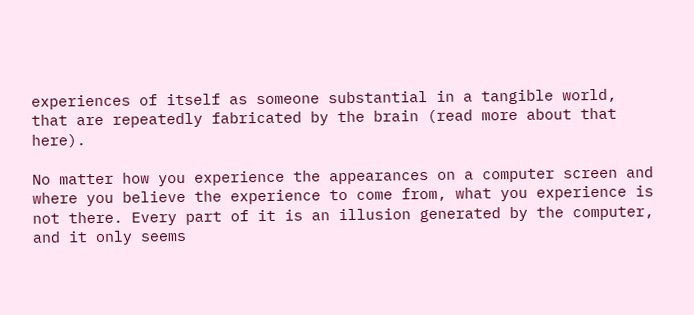experiences of itself as someone substantial in a tangible world, that are repeatedly fabricated by the brain (read more about that here).

No matter how you experience the appearances on a computer screen and where you believe the experience to come from, what you experience is not there. Every part of it is an illusion generated by the computer, and it only seems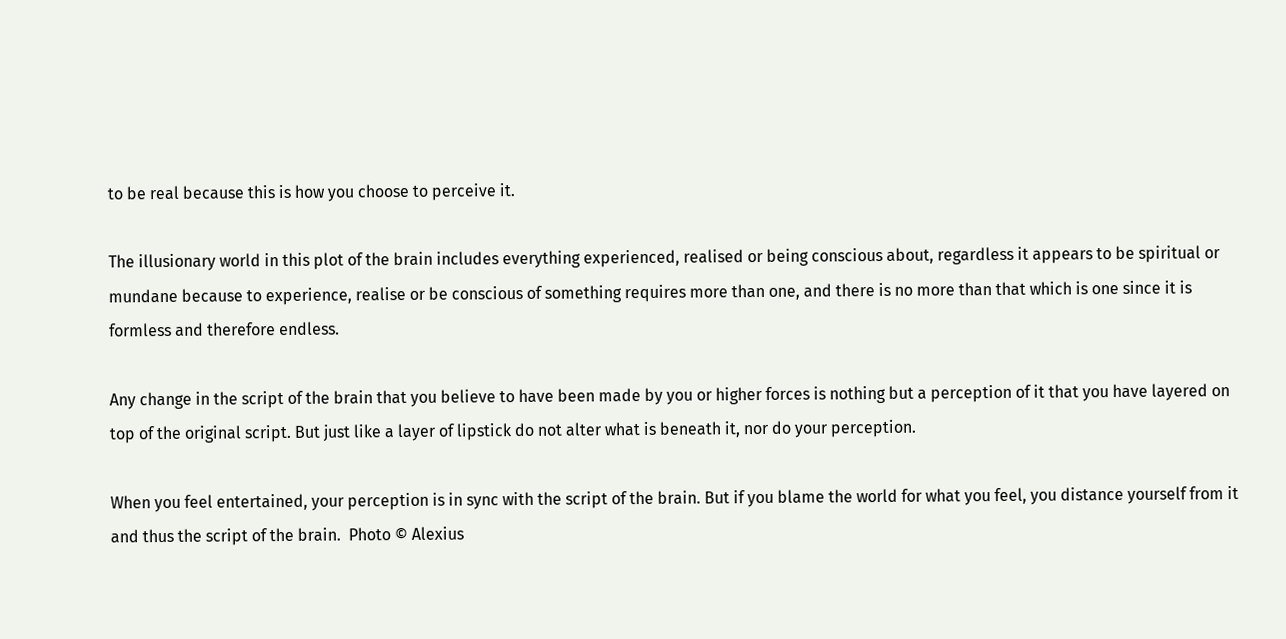to be real because this is how you choose to perceive it.

The illusionary world in this plot of the brain includes everything experienced, realised or being conscious about, regardless it appears to be spiritual or mundane because to experience, realise or be conscious of something requires more than one, and there is no more than that which is one since it is formless and therefore endless.

Any change in the script of the brain that you believe to have been made by you or higher forces is nothing but a perception of it that you have layered on top of the original script. But just like a layer of lipstick do not alter what is beneath it, nor do your perception.

When you feel entertained, your perception is in sync with the script of the brain. But if you blame the world for what you feel, you distance yourself from it and thus the script of the brain.  Photo © Alexius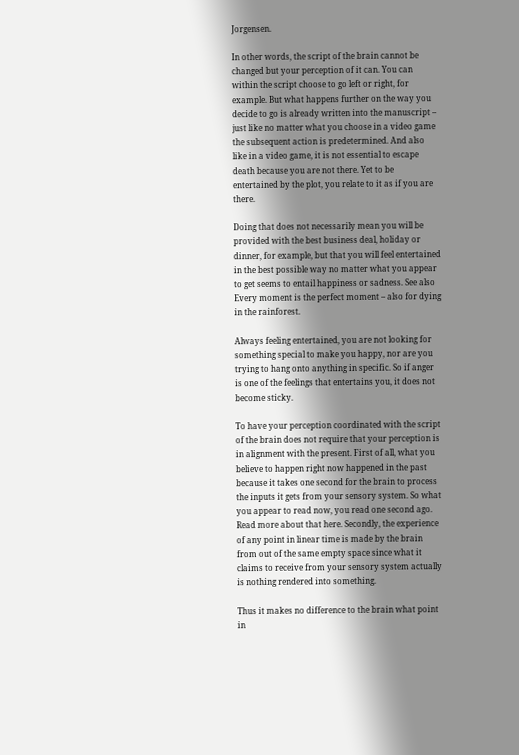Jorgensen.

In other words, the script of the brain cannot be changed but your perception of it can. You can within the script choose to go left or right, for example. But what happens further on the way you decide to go is already written into the manuscript – just like no matter what you choose in a video game the subsequent action is predetermined. And also like in a video game, it is not essential to escape death because you are not there. Yet to be entertained by the plot, you relate to it as if you are there.

Doing that does not necessarily mean you will be provided with the best business deal, holiday or dinner, for example, but that you will feel entertained in the best possible way no matter what you appear to get seems to entail happiness or sadness. See also Every moment is the perfect moment – also for dying in the rainforest.

Always feeling entertained, you are not looking for something special to make you happy, nor are you trying to hang onto anything in specific. So if anger is one of the feelings that entertains you, it does not become sticky.

To have your perception coordinated with the script of the brain does not require that your perception is in alignment with the present. First of all, what you believe to happen right now happened in the past because it takes one second for the brain to process the inputs it gets from your sensory system. So what you appear to read now, you read one second ago. Read more about that here. Secondly, the experience of any point in linear time is made by the brain from out of the same empty space since what it claims to receive from your sensory system actually is nothing rendered into something.

Thus it makes no difference to the brain what point in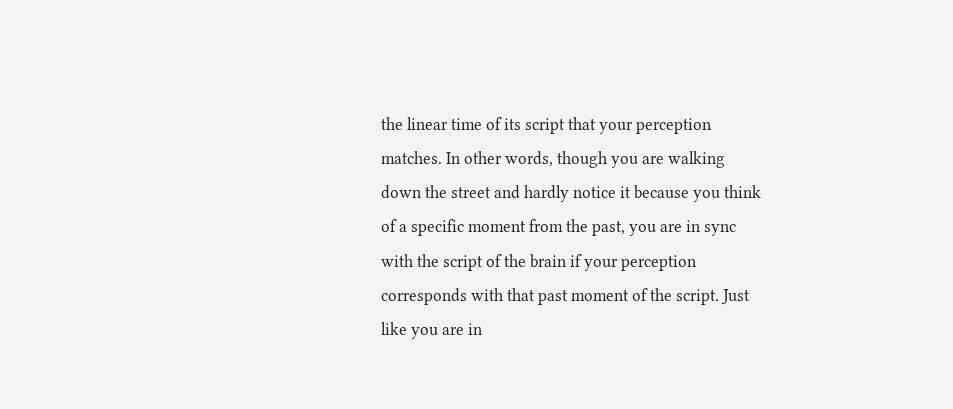the linear time of its script that your perception matches. In other words, though you are walking down the street and hardly notice it because you think of a specific moment from the past, you are in sync with the script of the brain if your perception corresponds with that past moment of the script. Just like you are in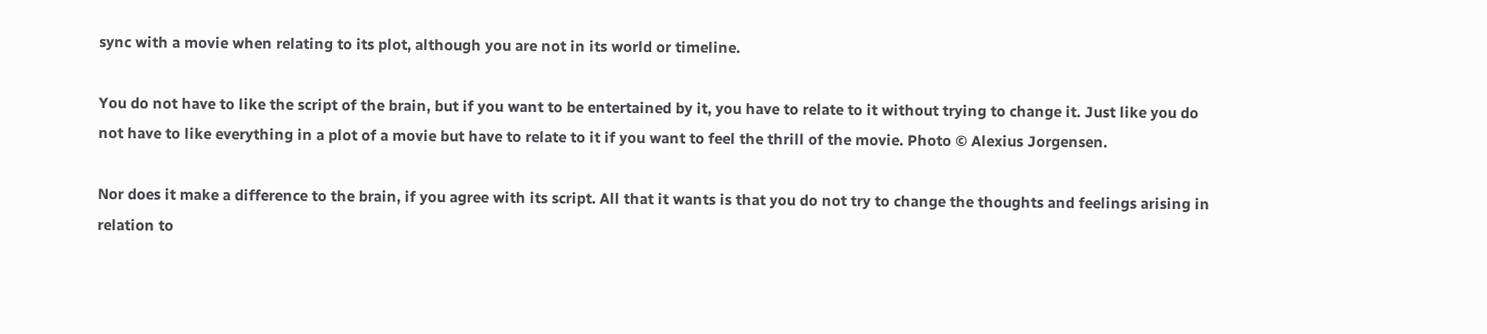sync with a movie when relating to its plot, although you are not in its world or timeline.

You do not have to like the script of the brain, but if you want to be entertained by it, you have to relate to it without trying to change it. Just like you do not have to like everything in a plot of a movie but have to relate to it if you want to feel the thrill of the movie. Photo © Alexius Jorgensen.

Nor does it make a difference to the brain, if you agree with its script. All that it wants is that you do not try to change the thoughts and feelings arising in relation to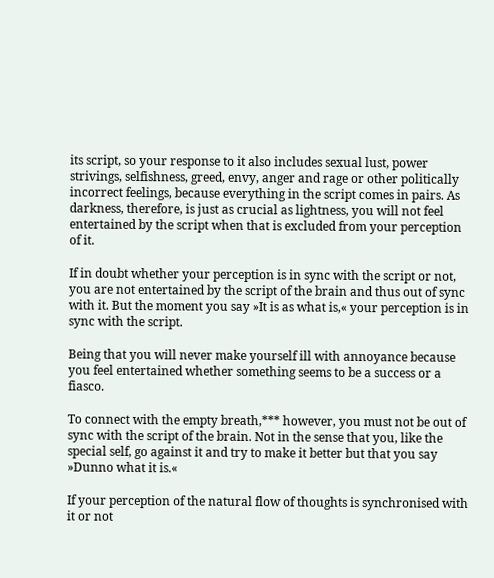its script, so your response to it also includes sexual lust, power strivings, selfishness, greed, envy, anger and rage or other politically incorrect feelings, because everything in the script comes in pairs. As darkness, therefore, is just as crucial as lightness, you will not feel entertained by the script when that is excluded from your perception of it.

If in doubt whether your perception is in sync with the script or not, you are not entertained by the script of the brain and thus out of sync with it. But the moment you say »It is as what is,« your perception is in sync with the script.

Being that you will never make yourself ill with annoyance because you feel entertained whether something seems to be a success or a fiasco.

To connect with the empty breath,*** however, you must not be out of sync with the script of the brain. Not in the sense that you, like the special self, go against it and try to make it better but that you say »Dunno what it is.«

If your perception of the natural flow of thoughts is synchronised with it or not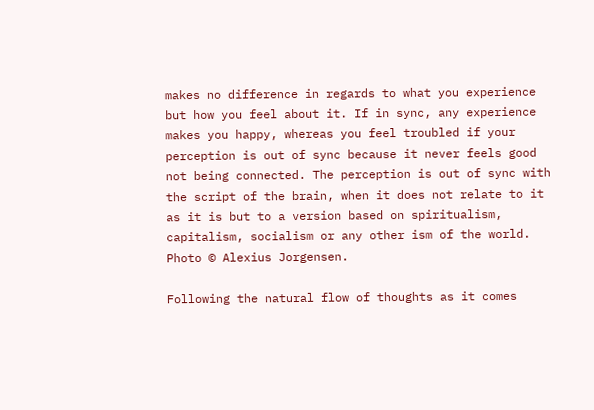makes no difference in regards to what you experience but how you feel about it. If in sync, any experience makes you happy, whereas you feel troubled if your perception is out of sync because it never feels good not being connected. The perception is out of sync with the script of the brain, when it does not relate to it as it is but to a version based on spiritualism, capitalism, socialism or any other ism of the world. Photo © Alexius Jorgensen.

Following the natural flow of thoughts as it comes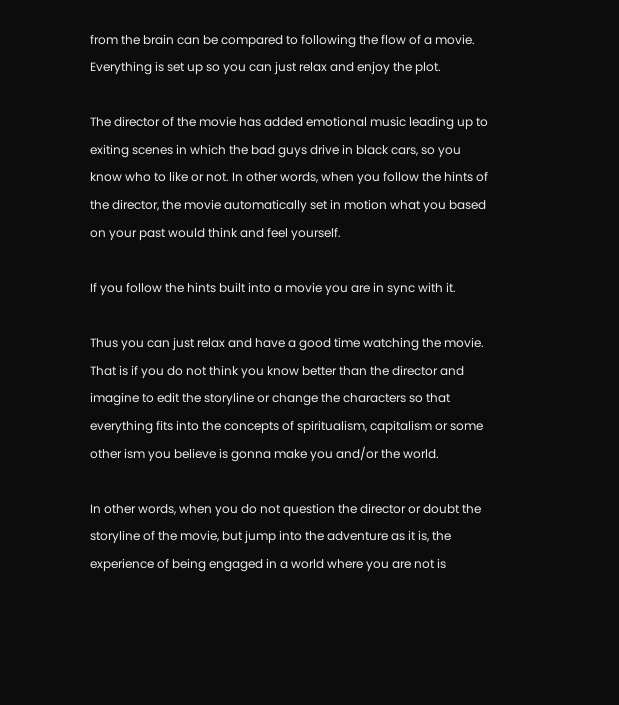from the brain can be compared to following the flow of a movie. Everything is set up so you can just relax and enjoy the plot.

The director of the movie has added emotional music leading up to exiting scenes in which the bad guys drive in black cars, so you know who to like or not. In other words, when you follow the hints of the director, the movie automatically set in motion what you based on your past would think and feel yourself.

If you follow the hints built into a movie you are in sync with it.

Thus you can just relax and have a good time watching the movie. That is if you do not think you know better than the director and imagine to edit the storyline or change the characters so that everything fits into the concepts of spiritualism, capitalism or some other ism you believe is gonna make you and/or the world.

In other words, when you do not question the director or doubt the storyline of the movie, but jump into the adventure as it is, the experience of being engaged in a world where you are not is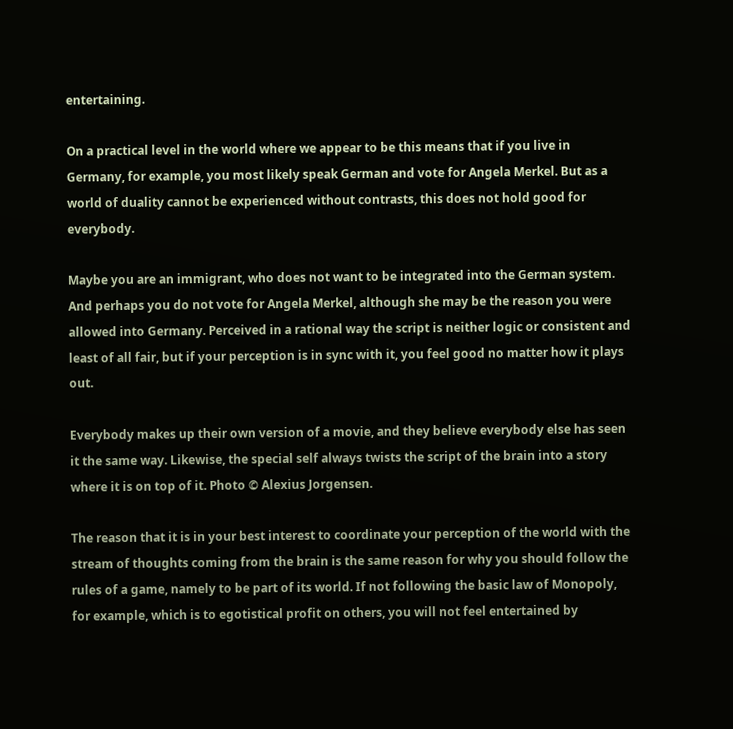entertaining.

On a practical level in the world where we appear to be this means that if you live in Germany, for example, you most likely speak German and vote for Angela Merkel. But as a world of duality cannot be experienced without contrasts, this does not hold good for everybody.

Maybe you are an immigrant, who does not want to be integrated into the German system. And perhaps you do not vote for Angela Merkel, although she may be the reason you were allowed into Germany. Perceived in a rational way the script is neither logic or consistent and least of all fair, but if your perception is in sync with it, you feel good no matter how it plays out.

Everybody makes up their own version of a movie, and they believe everybody else has seen it the same way. Likewise, the special self always twists the script of the brain into a story where it is on top of it. Photo © Alexius Jorgensen.

The reason that it is in your best interest to coordinate your perception of the world with the stream of thoughts coming from the brain is the same reason for why you should follow the rules of a game, namely to be part of its world. If not following the basic law of Monopoly, for example, which is to egotistical profit on others, you will not feel entertained by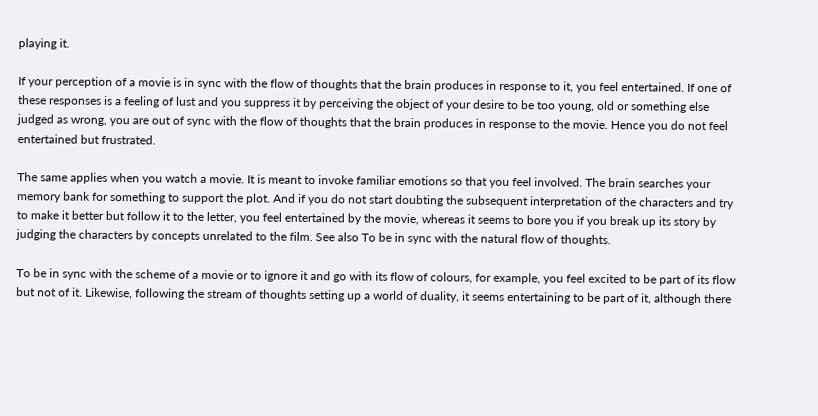playing it.

If your perception of a movie is in sync with the flow of thoughts that the brain produces in response to it, you feel entertained. If one of these responses is a feeling of lust and you suppress it by perceiving the object of your desire to be too young, old or something else judged as wrong, you are out of sync with the flow of thoughts that the brain produces in response to the movie. Hence you do not feel entertained but frustrated.

The same applies when you watch a movie. It is meant to invoke familiar emotions so that you feel involved. The brain searches your memory bank for something to support the plot. And if you do not start doubting the subsequent interpretation of the characters and try to make it better but follow it to the letter, you feel entertained by the movie, whereas it seems to bore you if you break up its story by judging the characters by concepts unrelated to the film. See also To be in sync with the natural flow of thoughts.

To be in sync with the scheme of a movie or to ignore it and go with its flow of colours, for example, you feel excited to be part of its flow but not of it. Likewise, following the stream of thoughts setting up a world of duality, it seems entertaining to be part of it, although there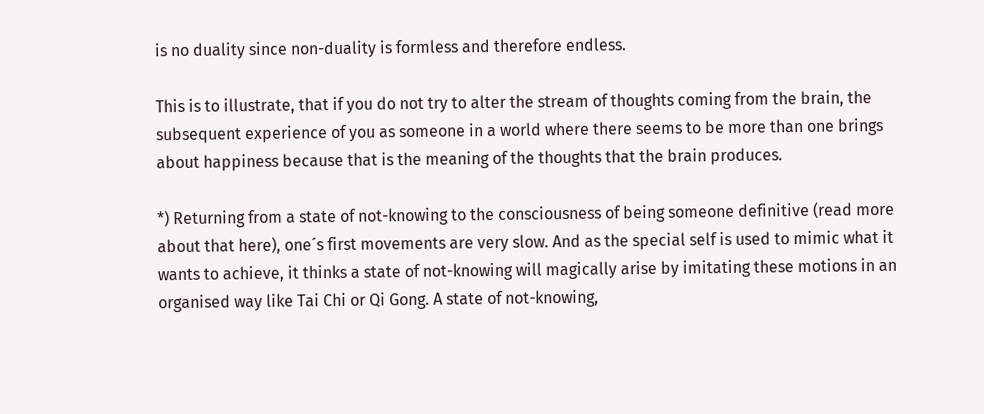is no duality since non-duality is formless and therefore endless.

This is to illustrate, that if you do not try to alter the stream of thoughts coming from the brain, the subsequent experience of you as someone in a world where there seems to be more than one brings about happiness because that is the meaning of the thoughts that the brain produces.

*) Returning from a state of not-knowing to the consciousness of being someone definitive (read more about that here), one´s first movements are very slow. And as the special self is used to mimic what it wants to achieve, it thinks a state of not-knowing will magically arise by imitating these motions in an organised way like Tai Chi or Qi Gong. A state of not-knowing,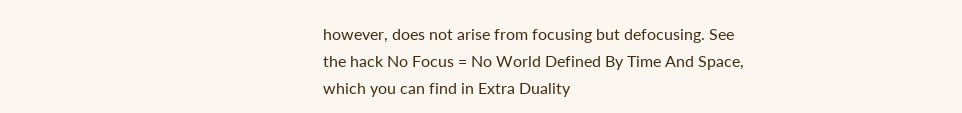however, does not arise from focusing but defocusing. See the hack No Focus = No World Defined By Time And Space, which you can find in Extra Duality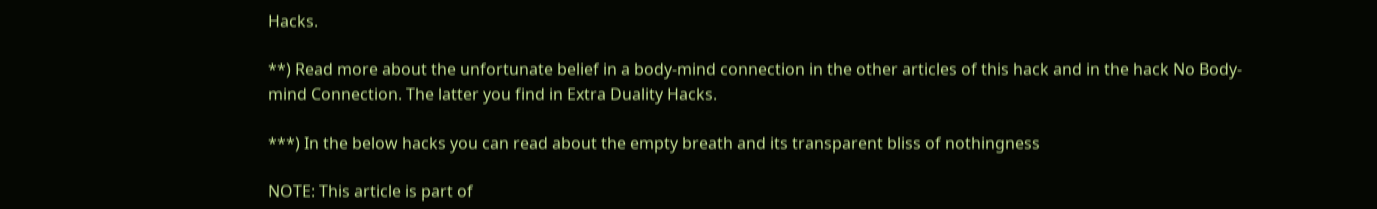Hacks.

**) Read more about the unfortunate belief in a body-mind connection in the other articles of this hack and in the hack No Body-mind Connection. The latter you find in Extra Duality Hacks.

***) In the below hacks you can read about the empty breath and its transparent bliss of nothingness

NOTE: This article is part of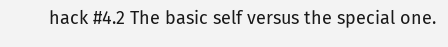hack #4.2 The basic self versus the special one.